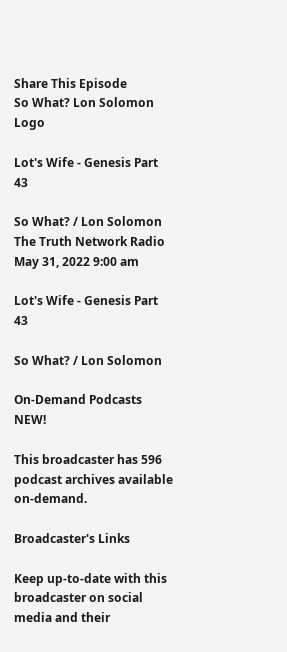Share This Episode
So What? Lon Solomon Logo

Lot's Wife - Genesis Part 43

So What? / Lon Solomon
The Truth Network Radio
May 31, 2022 9:00 am

Lot's Wife - Genesis Part 43

So What? / Lon Solomon

On-Demand Podcasts NEW!

This broadcaster has 596 podcast archives available on-demand.

Broadcaster's Links

Keep up-to-date with this broadcaster on social media and their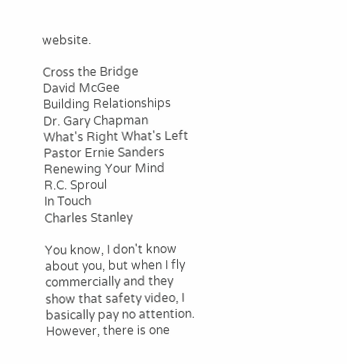website.

Cross the Bridge
David McGee
Building Relationships
Dr. Gary Chapman
What's Right What's Left
Pastor Ernie Sanders
Renewing Your Mind
R.C. Sproul
In Touch
Charles Stanley

You know, I don't know about you, but when I fly commercially and they show that safety video, I basically pay no attention. However, there is one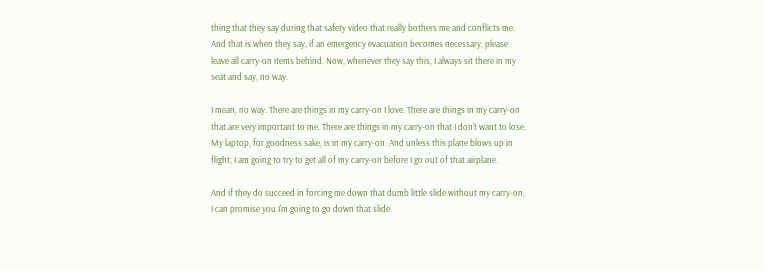thing that they say during that safety video that really bothers me and conflicts me. And that is when they say, if an emergency evacuation becomes necessary, please leave all carry-on items behind. Now, whenever they say this, I always sit there in my seat and say, no way.

I mean, no way. There are things in my carry-on I love. There are things in my carry-on that are very important to me. There are things in my carry-on that I don't want to lose. My laptop, for goodness sake, is in my carry-on. And unless this plane blows up in flight, I am going to try to get all of my carry-on before I go out of that airplane.

And if they do succeed in forcing me down that dumb little slide without my carry-on, I can promise you I'm going to go down that slide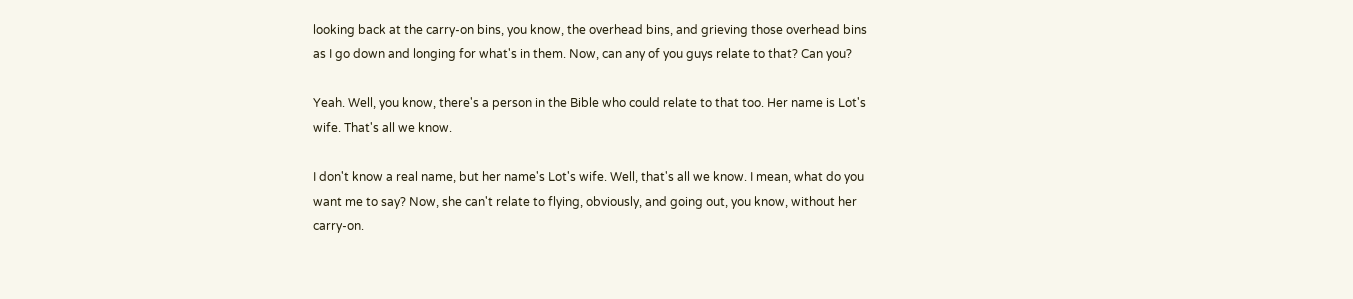looking back at the carry-on bins, you know, the overhead bins, and grieving those overhead bins as I go down and longing for what's in them. Now, can any of you guys relate to that? Can you?

Yeah. Well, you know, there's a person in the Bible who could relate to that too. Her name is Lot's wife. That's all we know.

I don't know a real name, but her name's Lot's wife. Well, that's all we know. I mean, what do you want me to say? Now, she can't relate to flying, obviously, and going out, you know, without her carry-on.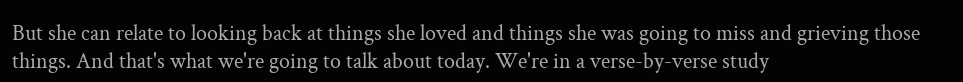But she can relate to looking back at things she loved and things she was going to miss and grieving those things. And that's what we're going to talk about today. We're in a verse-by-verse study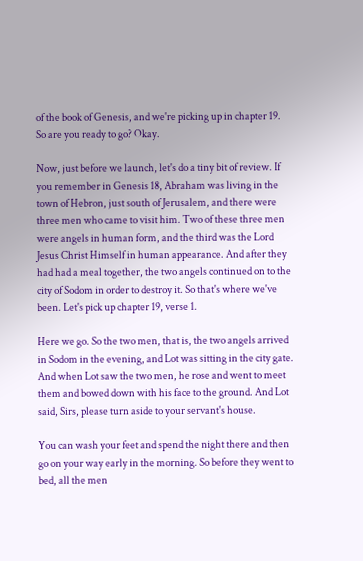of the book of Genesis, and we're picking up in chapter 19. So are you ready to go? Okay.

Now, just before we launch, let's do a tiny bit of review. If you remember in Genesis 18, Abraham was living in the town of Hebron, just south of Jerusalem, and there were three men who came to visit him. Two of these three men were angels in human form, and the third was the Lord Jesus Christ Himself in human appearance. And after they had had a meal together, the two angels continued on to the city of Sodom in order to destroy it. So that's where we've been. Let's pick up chapter 19, verse 1.

Here we go. So the two men, that is, the two angels arrived in Sodom in the evening, and Lot was sitting in the city gate. And when Lot saw the two men, he rose and went to meet them and bowed down with his face to the ground. And Lot said, Sirs, please turn aside to your servant's house.

You can wash your feet and spend the night there and then go on your way early in the morning. So before they went to bed, all the men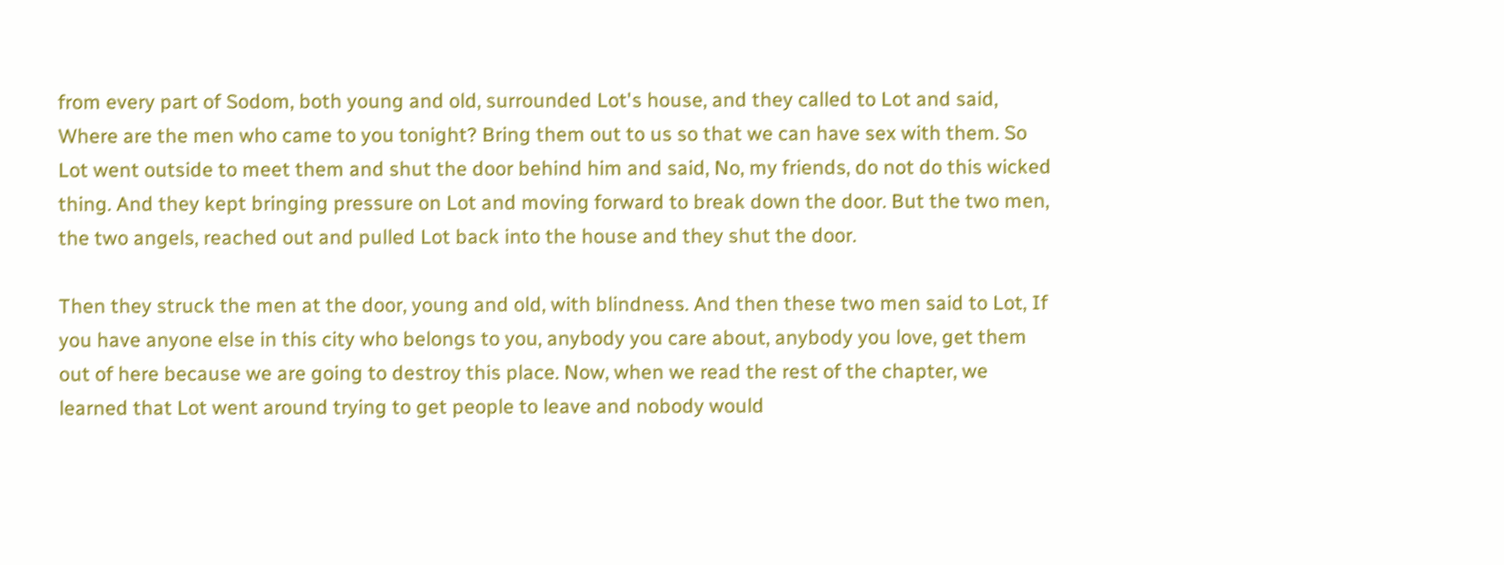from every part of Sodom, both young and old, surrounded Lot's house, and they called to Lot and said, Where are the men who came to you tonight? Bring them out to us so that we can have sex with them. So Lot went outside to meet them and shut the door behind him and said, No, my friends, do not do this wicked thing. And they kept bringing pressure on Lot and moving forward to break down the door. But the two men, the two angels, reached out and pulled Lot back into the house and they shut the door.

Then they struck the men at the door, young and old, with blindness. And then these two men said to Lot, If you have anyone else in this city who belongs to you, anybody you care about, anybody you love, get them out of here because we are going to destroy this place. Now, when we read the rest of the chapter, we learned that Lot went around trying to get people to leave and nobody would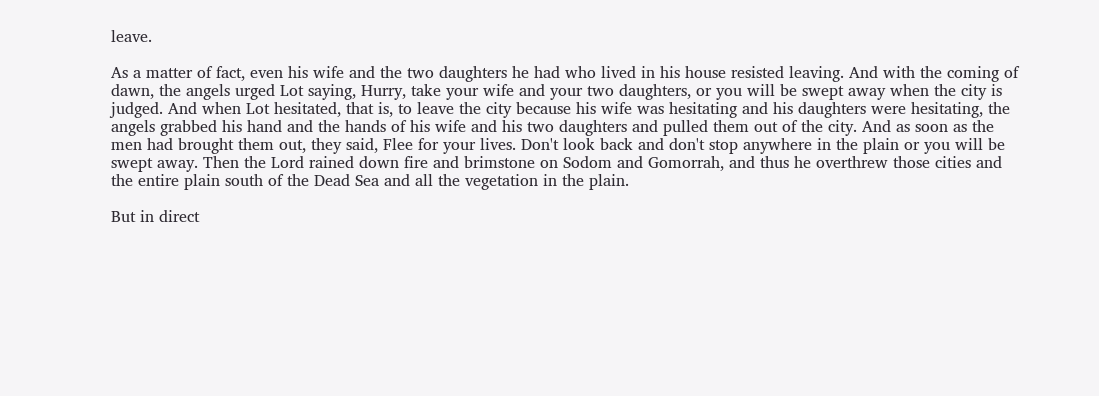leave.

As a matter of fact, even his wife and the two daughters he had who lived in his house resisted leaving. And with the coming of dawn, the angels urged Lot saying, Hurry, take your wife and your two daughters, or you will be swept away when the city is judged. And when Lot hesitated, that is, to leave the city because his wife was hesitating and his daughters were hesitating, the angels grabbed his hand and the hands of his wife and his two daughters and pulled them out of the city. And as soon as the men had brought them out, they said, Flee for your lives. Don't look back and don't stop anywhere in the plain or you will be swept away. Then the Lord rained down fire and brimstone on Sodom and Gomorrah, and thus he overthrew those cities and the entire plain south of the Dead Sea and all the vegetation in the plain.

But in direct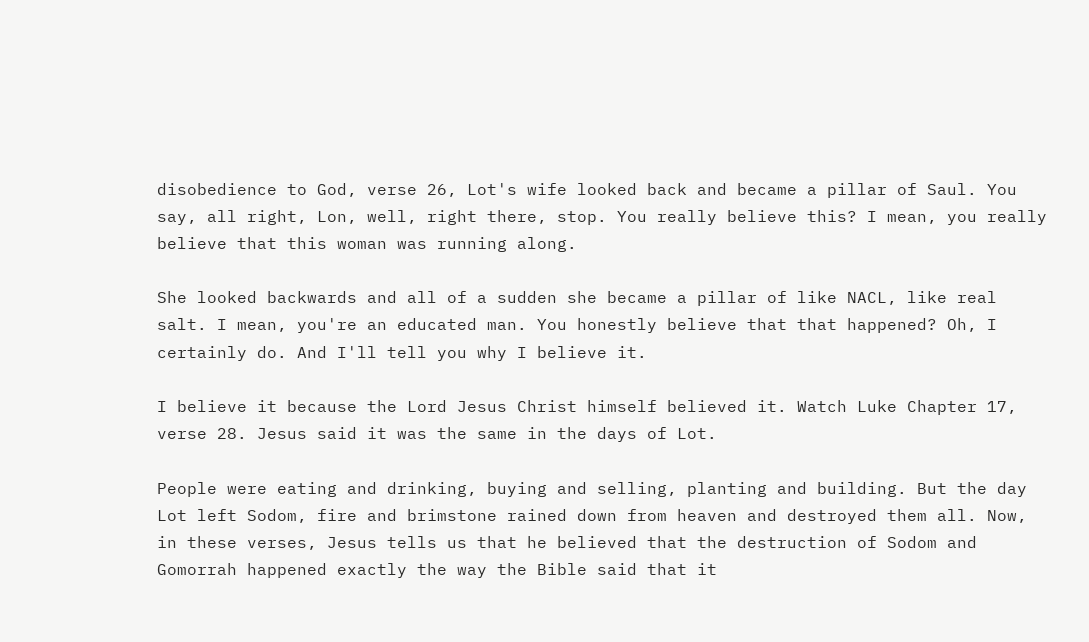disobedience to God, verse 26, Lot's wife looked back and became a pillar of Saul. You say, all right, Lon, well, right there, stop. You really believe this? I mean, you really believe that this woman was running along.

She looked backwards and all of a sudden she became a pillar of like NACL, like real salt. I mean, you're an educated man. You honestly believe that that happened? Oh, I certainly do. And I'll tell you why I believe it.

I believe it because the Lord Jesus Christ himself believed it. Watch Luke Chapter 17, verse 28. Jesus said it was the same in the days of Lot.

People were eating and drinking, buying and selling, planting and building. But the day Lot left Sodom, fire and brimstone rained down from heaven and destroyed them all. Now, in these verses, Jesus tells us that he believed that the destruction of Sodom and Gomorrah happened exactly the way the Bible said that it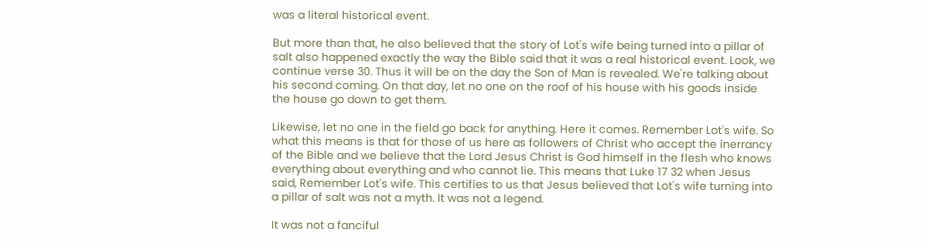was a literal historical event.

But more than that, he also believed that the story of Lot's wife being turned into a pillar of salt also happened exactly the way the Bible said that it was a real historical event. Look, we continue verse 30. Thus it will be on the day the Son of Man is revealed. We're talking about his second coming. On that day, let no one on the roof of his house with his goods inside the house go down to get them.

Likewise, let no one in the field go back for anything. Here it comes. Remember Lot's wife. So what this means is that for those of us here as followers of Christ who accept the inerrancy of the Bible and we believe that the Lord Jesus Christ is God himself in the flesh who knows everything about everything and who cannot lie. This means that Luke 17 32 when Jesus said, Remember Lot's wife. This certifies to us that Jesus believed that Lot's wife turning into a pillar of salt was not a myth. It was not a legend.

It was not a fanciful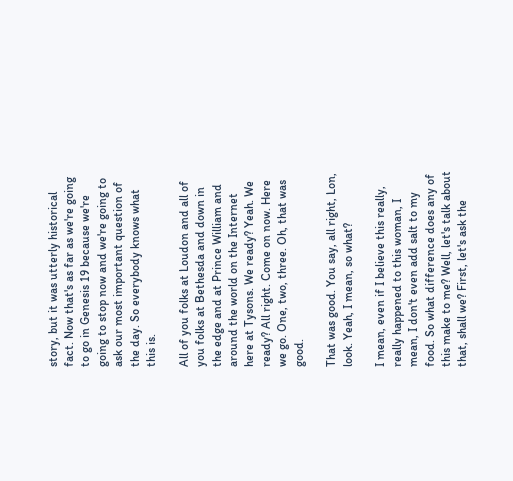story, but it was utterly historical fact. Now that's as far as we're going to go in Genesis 19 because we're going to stop now and we're going to ask our most important question of the day. So everybody knows what this is.

All of you folks at Loudon and all of you folks at Bethesda and down in the edge and at Prince William and around the world on the Internet here at Tysons. We ready? Yeah. We ready? All right. Come on now. Here we go. One, two, three. Oh, that was good.

That was good. You say, all right, Lon, look. Yeah, I mean, so what?

I mean, even if I believe this really, really happened to this woman, I mean, I don't even add salt to my food. So what difference does any of this make to me? Well, let's talk about that, shall we? First, let's ask the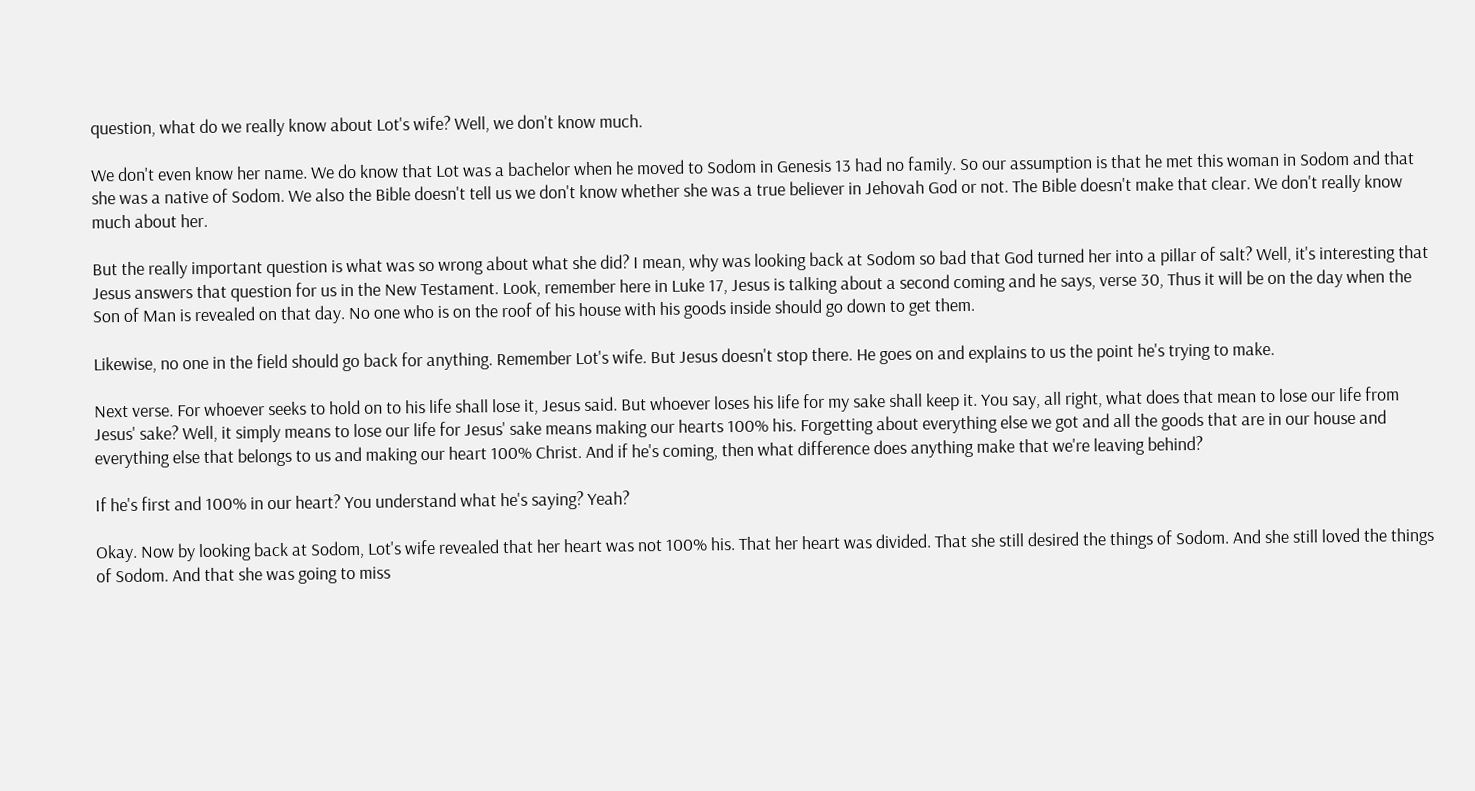question, what do we really know about Lot's wife? Well, we don't know much.

We don't even know her name. We do know that Lot was a bachelor when he moved to Sodom in Genesis 13 had no family. So our assumption is that he met this woman in Sodom and that she was a native of Sodom. We also the Bible doesn't tell us we don't know whether she was a true believer in Jehovah God or not. The Bible doesn't make that clear. We don't really know much about her.

But the really important question is what was so wrong about what she did? I mean, why was looking back at Sodom so bad that God turned her into a pillar of salt? Well, it's interesting that Jesus answers that question for us in the New Testament. Look, remember here in Luke 17, Jesus is talking about a second coming and he says, verse 30, Thus it will be on the day when the Son of Man is revealed on that day. No one who is on the roof of his house with his goods inside should go down to get them.

Likewise, no one in the field should go back for anything. Remember Lot's wife. But Jesus doesn't stop there. He goes on and explains to us the point he's trying to make.

Next verse. For whoever seeks to hold on to his life shall lose it, Jesus said. But whoever loses his life for my sake shall keep it. You say, all right, what does that mean to lose our life from Jesus' sake? Well, it simply means to lose our life for Jesus' sake means making our hearts 100% his. Forgetting about everything else we got and all the goods that are in our house and everything else that belongs to us and making our heart 100% Christ. And if he's coming, then what difference does anything make that we're leaving behind?

If he's first and 100% in our heart? You understand what he's saying? Yeah?

Okay. Now by looking back at Sodom, Lot's wife revealed that her heart was not 100% his. That her heart was divided. That she still desired the things of Sodom. And she still loved the things of Sodom. And that she was going to miss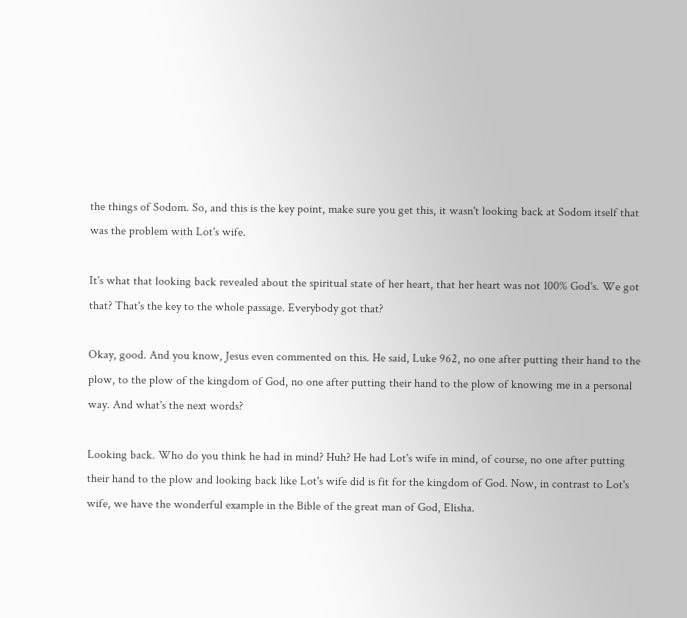the things of Sodom. So, and this is the key point, make sure you get this, it wasn't looking back at Sodom itself that was the problem with Lot's wife.

It's what that looking back revealed about the spiritual state of her heart, that her heart was not 100% God's. We got that? That's the key to the whole passage. Everybody got that?

Okay, good. And you know, Jesus even commented on this. He said, Luke 962, no one after putting their hand to the plow, to the plow of the kingdom of God, no one after putting their hand to the plow of knowing me in a personal way. And what's the next words?

Looking back. Who do you think he had in mind? Huh? He had Lot's wife in mind, of course, no one after putting their hand to the plow and looking back like Lot's wife did is fit for the kingdom of God. Now, in contrast to Lot's wife, we have the wonderful example in the Bible of the great man of God, Elisha.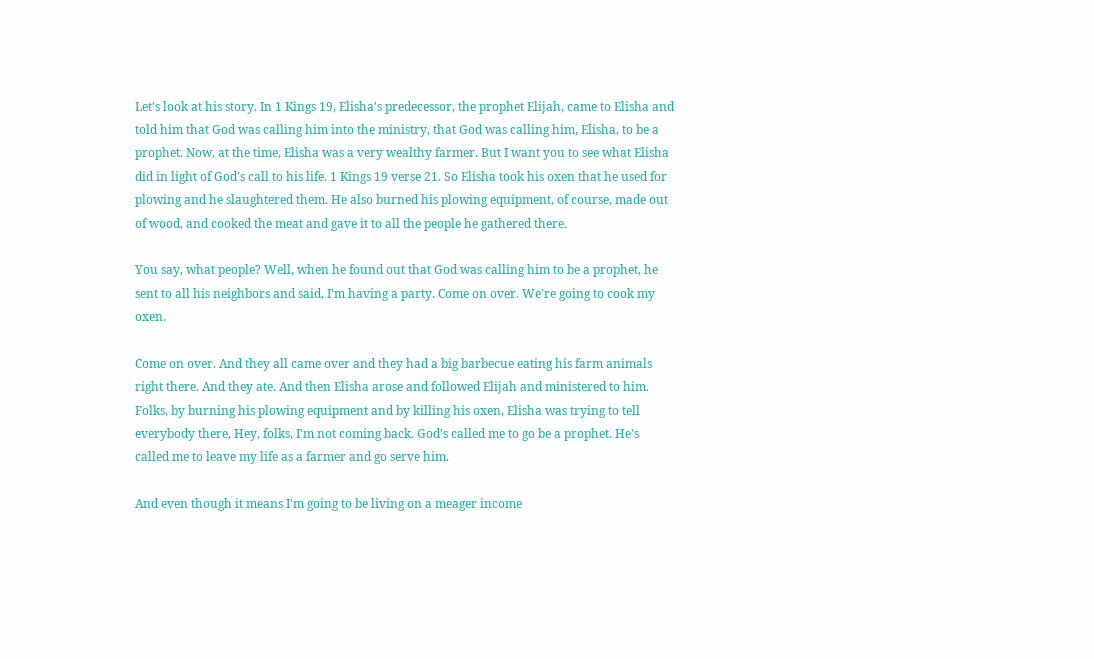Let's look at his story. In 1 Kings 19, Elisha's predecessor, the prophet Elijah, came to Elisha and told him that God was calling him into the ministry, that God was calling him, Elisha, to be a prophet. Now, at the time, Elisha was a very wealthy farmer. But I want you to see what Elisha did in light of God's call to his life. 1 Kings 19 verse 21. So Elisha took his oxen that he used for plowing and he slaughtered them. He also burned his plowing equipment, of course, made out of wood, and cooked the meat and gave it to all the people he gathered there.

You say, what people? Well, when he found out that God was calling him to be a prophet, he sent to all his neighbors and said, I'm having a party. Come on over. We're going to cook my oxen.

Come on over. And they all came over and they had a big barbecue eating his farm animals right there. And they ate. And then Elisha arose and followed Elijah and ministered to him. Folks, by burning his plowing equipment and by killing his oxen, Elisha was trying to tell everybody there, Hey, folks, I'm not coming back. God's called me to go be a prophet. He's called me to leave my life as a farmer and go serve him.

And even though it means I'm going to be living on a meager income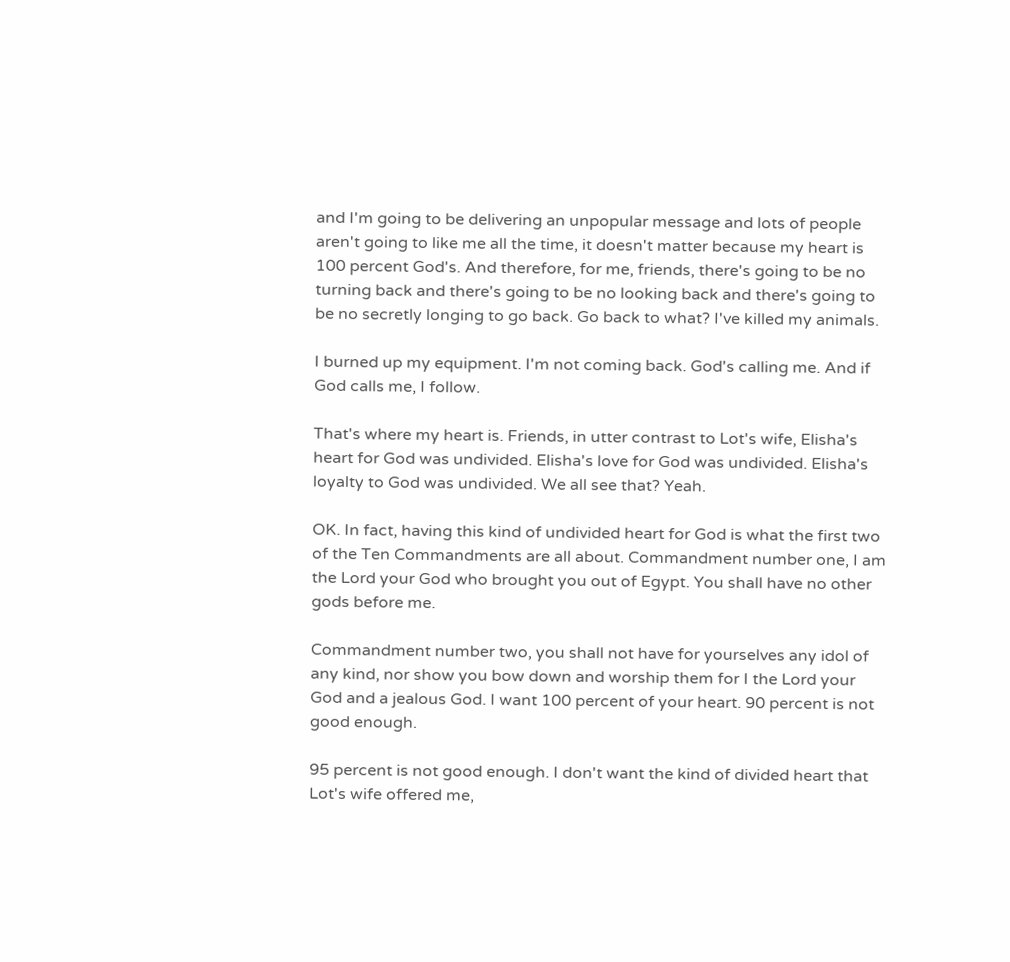and I'm going to be delivering an unpopular message and lots of people aren't going to like me all the time, it doesn't matter because my heart is 100 percent God's. And therefore, for me, friends, there's going to be no turning back and there's going to be no looking back and there's going to be no secretly longing to go back. Go back to what? I've killed my animals.

I burned up my equipment. I'm not coming back. God's calling me. And if God calls me, I follow.

That's where my heart is. Friends, in utter contrast to Lot's wife, Elisha's heart for God was undivided. Elisha's love for God was undivided. Elisha's loyalty to God was undivided. We all see that? Yeah.

OK. In fact, having this kind of undivided heart for God is what the first two of the Ten Commandments are all about. Commandment number one, I am the Lord your God who brought you out of Egypt. You shall have no other gods before me.

Commandment number two, you shall not have for yourselves any idol of any kind, nor show you bow down and worship them for I the Lord your God and a jealous God. I want 100 percent of your heart. 90 percent is not good enough.

95 percent is not good enough. I don't want the kind of divided heart that Lot's wife offered me,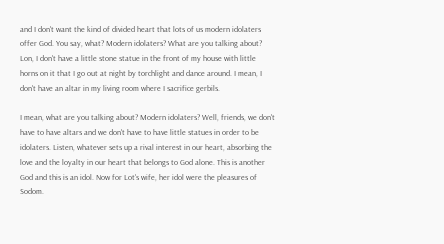and I don't want the kind of divided heart that lots of us modern idolaters offer God. You say, what? Modern idolaters? What are you talking about? Lon, I don't have a little stone statue in the front of my house with little horns on it that I go out at night by torchlight and dance around. I mean, I don't have an altar in my living room where I sacrifice gerbils.

I mean, what are you talking about? Modern idolaters? Well, friends, we don't have to have altars and we don't have to have little statues in order to be idolaters. Listen, whatever sets up a rival interest in our heart, absorbing the love and the loyalty in our heart that belongs to God alone. This is another God and this is an idol. Now for Lot's wife, her idol were the pleasures of Sodom.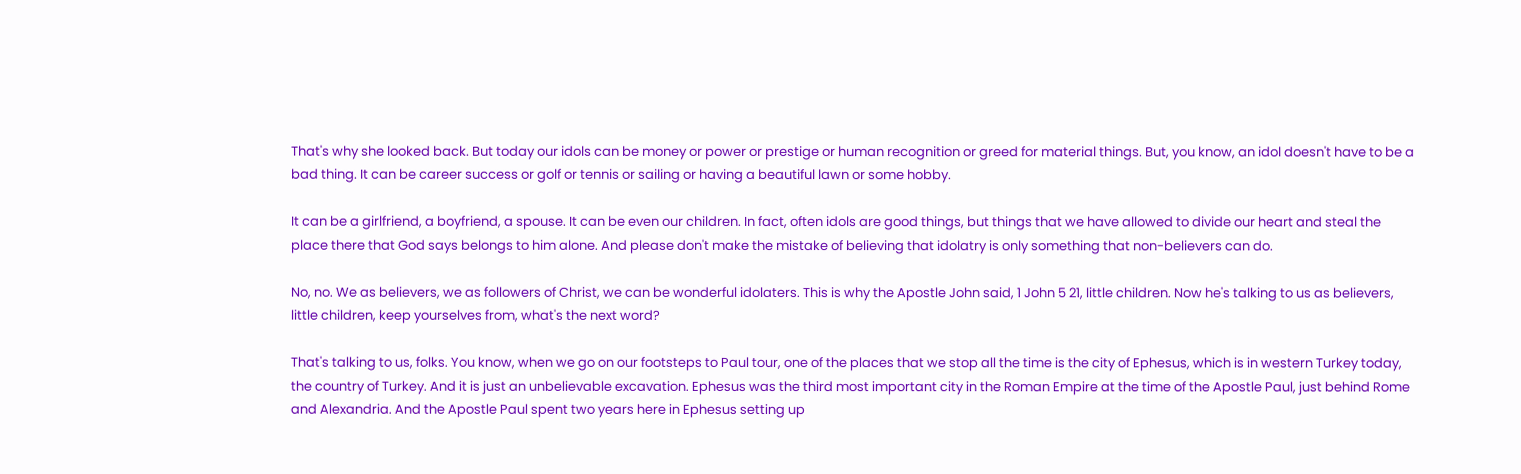That's why she looked back. But today our idols can be money or power or prestige or human recognition or greed for material things. But, you know, an idol doesn't have to be a bad thing. It can be career success or golf or tennis or sailing or having a beautiful lawn or some hobby.

It can be a girlfriend, a boyfriend, a spouse. It can be even our children. In fact, often idols are good things, but things that we have allowed to divide our heart and steal the place there that God says belongs to him alone. And please don't make the mistake of believing that idolatry is only something that non-believers can do.

No, no. We as believers, we as followers of Christ, we can be wonderful idolaters. This is why the Apostle John said, 1 John 5 21, little children. Now he's talking to us as believers, little children, keep yourselves from, what's the next word?

That's talking to us, folks. You know, when we go on our footsteps to Paul tour, one of the places that we stop all the time is the city of Ephesus, which is in western Turkey today, the country of Turkey. And it is just an unbelievable excavation. Ephesus was the third most important city in the Roman Empire at the time of the Apostle Paul, just behind Rome and Alexandria. And the Apostle Paul spent two years here in Ephesus setting up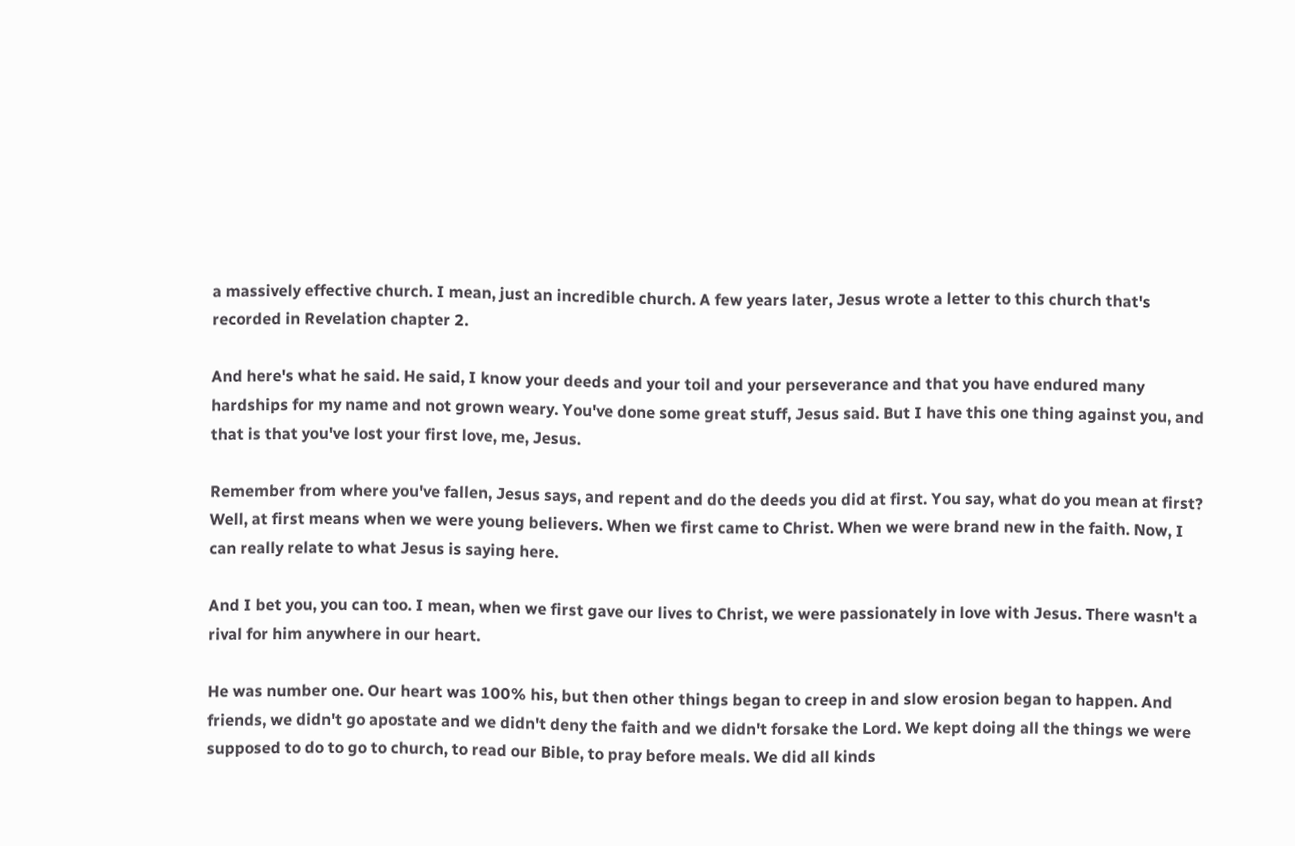a massively effective church. I mean, just an incredible church. A few years later, Jesus wrote a letter to this church that's recorded in Revelation chapter 2.

And here's what he said. He said, I know your deeds and your toil and your perseverance and that you have endured many hardships for my name and not grown weary. You've done some great stuff, Jesus said. But I have this one thing against you, and that is that you've lost your first love, me, Jesus.

Remember from where you've fallen, Jesus says, and repent and do the deeds you did at first. You say, what do you mean at first? Well, at first means when we were young believers. When we first came to Christ. When we were brand new in the faith. Now, I can really relate to what Jesus is saying here.

And I bet you, you can too. I mean, when we first gave our lives to Christ, we were passionately in love with Jesus. There wasn't a rival for him anywhere in our heart.

He was number one. Our heart was 100% his, but then other things began to creep in and slow erosion began to happen. And friends, we didn't go apostate and we didn't deny the faith and we didn't forsake the Lord. We kept doing all the things we were supposed to do to go to church, to read our Bible, to pray before meals. We did all kinds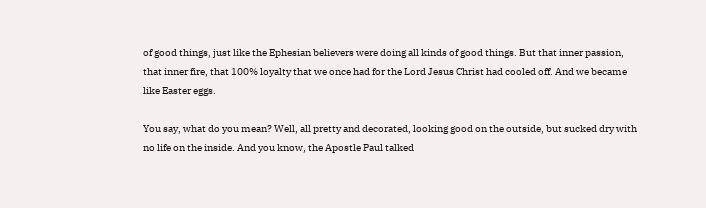of good things, just like the Ephesian believers were doing all kinds of good things. But that inner passion, that inner fire, that 100% loyalty that we once had for the Lord Jesus Christ had cooled off. And we became like Easter eggs.

You say, what do you mean? Well, all pretty and decorated, looking good on the outside, but sucked dry with no life on the inside. And you know, the Apostle Paul talked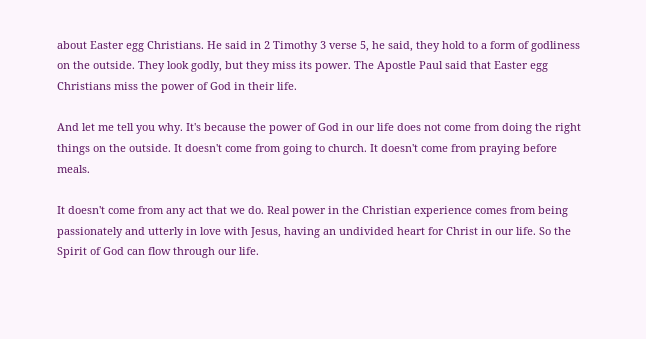about Easter egg Christians. He said in 2 Timothy 3 verse 5, he said, they hold to a form of godliness on the outside. They look godly, but they miss its power. The Apostle Paul said that Easter egg Christians miss the power of God in their life.

And let me tell you why. It's because the power of God in our life does not come from doing the right things on the outside. It doesn't come from going to church. It doesn't come from praying before meals.

It doesn't come from any act that we do. Real power in the Christian experience comes from being passionately and utterly in love with Jesus, having an undivided heart for Christ in our life. So the Spirit of God can flow through our life.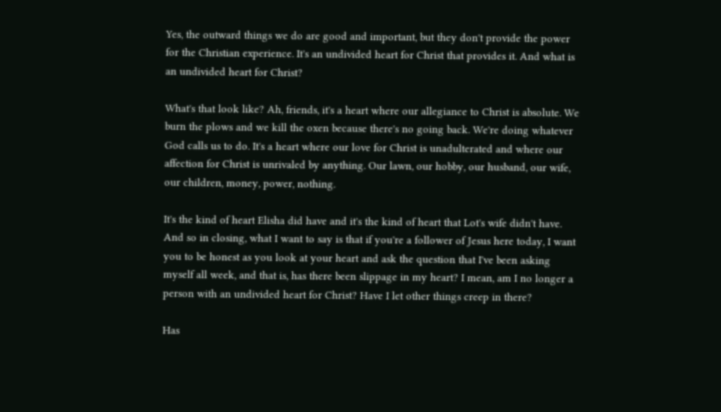Yes, the outward things we do are good and important, but they don't provide the power for the Christian experience. It's an undivided heart for Christ that provides it. And what is an undivided heart for Christ?

What's that look like? Ah, friends, it's a heart where our allegiance to Christ is absolute. We burn the plows and we kill the oxen because there's no going back. We're doing whatever God calls us to do. It's a heart where our love for Christ is unadulterated and where our affection for Christ is unrivaled by anything. Our lawn, our hobby, our husband, our wife, our children, money, power, nothing.

It's the kind of heart Elisha did have and it's the kind of heart that Lot's wife didn't have. And so in closing, what I want to say is that if you're a follower of Jesus here today, I want you to be honest as you look at your heart and ask the question that I've been asking myself all week, and that is, has there been slippage in my heart? I mean, am I no longer a person with an undivided heart for Christ? Have I let other things creep in there?

Has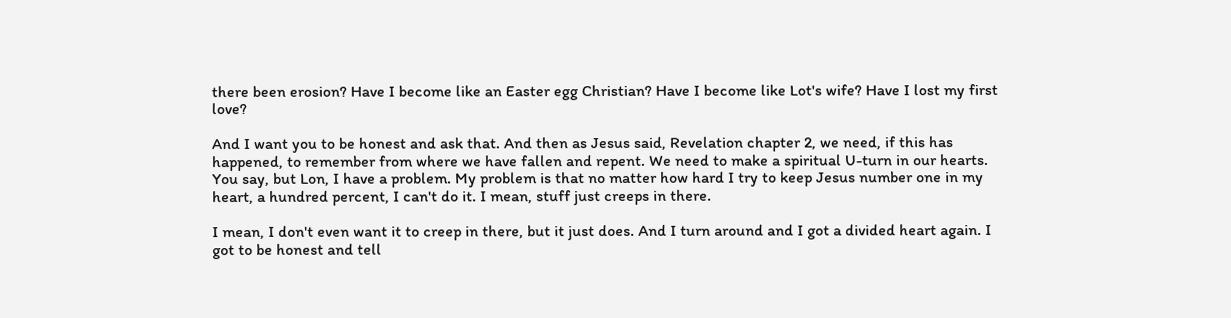there been erosion? Have I become like an Easter egg Christian? Have I become like Lot's wife? Have I lost my first love?

And I want you to be honest and ask that. And then as Jesus said, Revelation chapter 2, we need, if this has happened, to remember from where we have fallen and repent. We need to make a spiritual U-turn in our hearts. You say, but Lon, I have a problem. My problem is that no matter how hard I try to keep Jesus number one in my heart, a hundred percent, I can't do it. I mean, stuff just creeps in there.

I mean, I don't even want it to creep in there, but it just does. And I turn around and I got a divided heart again. I got to be honest and tell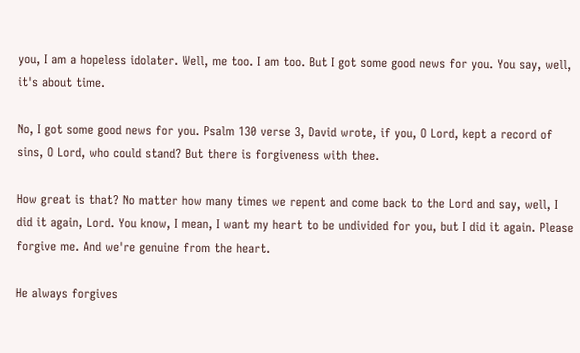you, I am a hopeless idolater. Well, me too. I am too. But I got some good news for you. You say, well, it's about time.

No, I got some good news for you. Psalm 130 verse 3, David wrote, if you, O Lord, kept a record of sins, O Lord, who could stand? But there is forgiveness with thee.

How great is that? No matter how many times we repent and come back to the Lord and say, well, I did it again, Lord. You know, I mean, I want my heart to be undivided for you, but I did it again. Please forgive me. And we're genuine from the heart.

He always forgives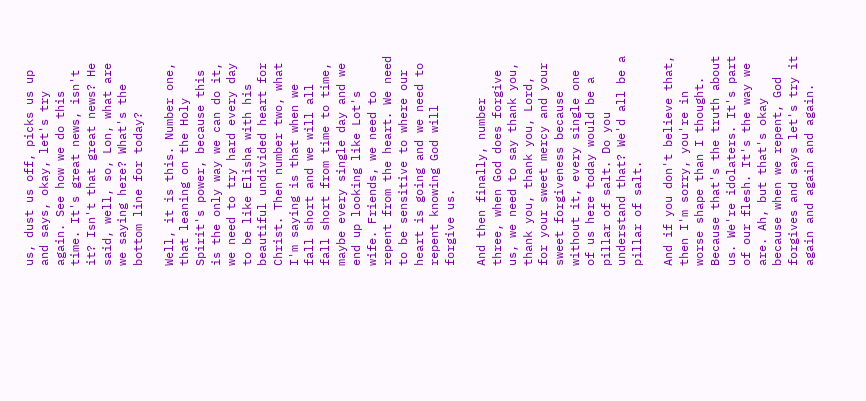us, dust us off, picks us up and says, okay, let's try again. See how we do this time. It's great news, isn't it? Isn't that great news? He said, well, so, Lon, what are we saying here? What's the bottom line for today?

Well, it is this. Number one, that leaning on the Holy Spirit's power, because this is the only way we can do it, we need to try hard every day to be like Elisha with his beautiful undivided heart for Christ. Then number two, what I'm saying is that when we fall short and we will all fall short from time to time, maybe every single day and we end up looking like Lot's wife. Friends, we need to repent from the heart. We need to be sensitive to where our heart is going and we need to repent knowing God will forgive us.

And then finally, number three, when God does forgive us, we need to say thank you, thank you, thank you, Lord, for your sweet mercy and your sweet forgiveness because without it, every single one of us here today would be a pillar of salt. Do you understand that? We'd all be a pillar of salt.

And if you don't believe that, then I'm sorry, you're in worse shape than I thought. Because that's the truth about us. We're idolaters. It's part of our flesh. It's the way we are. Ah, but that's okay because when we repent, God forgives and says let's try it again and again and again.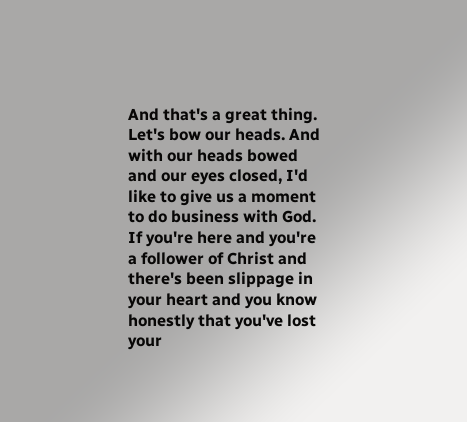And that's a great thing. Let's bow our heads. And with our heads bowed and our eyes closed, I'd like to give us a moment to do business with God. If you're here and you're a follower of Christ and there's been slippage in your heart and you know honestly that you've lost your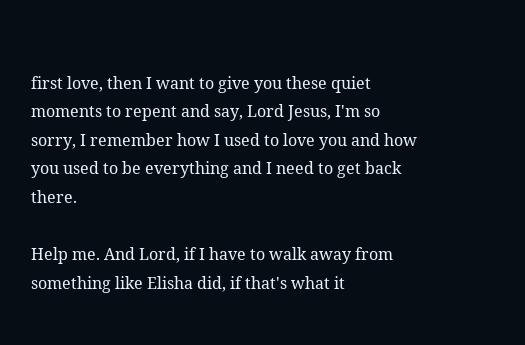first love, then I want to give you these quiet moments to repent and say, Lord Jesus, I'm so sorry, I remember how I used to love you and how you used to be everything and I need to get back there.

Help me. And Lord, if I have to walk away from something like Elisha did, if that's what it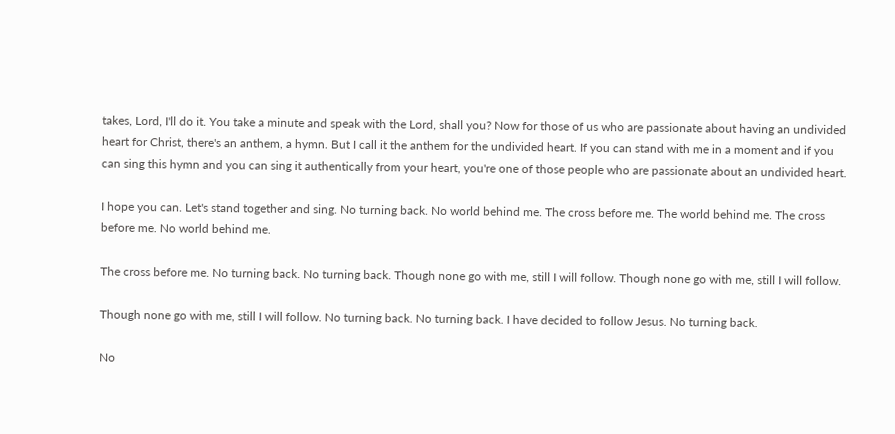takes, Lord, I'll do it. You take a minute and speak with the Lord, shall you? Now for those of us who are passionate about having an undivided heart for Christ, there's an anthem, a hymn. But I call it the anthem for the undivided heart. If you can stand with me in a moment and if you can sing this hymn and you can sing it authentically from your heart, you're one of those people who are passionate about an undivided heart.

I hope you can. Let's stand together and sing. No turning back. No world behind me. The cross before me. The world behind me. The cross before me. No world behind me.

The cross before me. No turning back. No turning back. Though none go with me, still I will follow. Though none go with me, still I will follow.

Though none go with me, still I will follow. No turning back. No turning back. I have decided to follow Jesus. No turning back.

No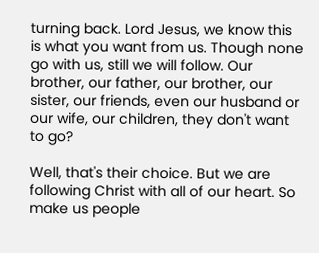turning back. Lord Jesus, we know this is what you want from us. Though none go with us, still we will follow. Our brother, our father, our brother, our sister, our friends, even our husband or our wife, our children, they don't want to go?

Well, that's their choice. But we are following Christ with all of our heart. So make us people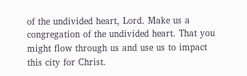of the undivided heart, Lord. Make us a congregation of the undivided heart. That you might flow through us and use us to impact this city for Christ.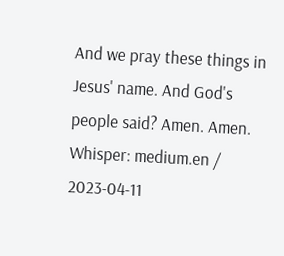And we pray these things in Jesus' name. And God's people said? Amen. Amen.
Whisper: medium.en / 2023-04-11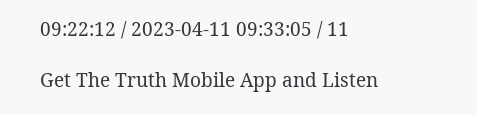09:22:12 / 2023-04-11 09:33:05 / 11

Get The Truth Mobile App and Listen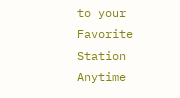to your Favorite Station Anytime